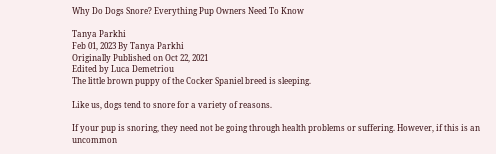Why Do Dogs Snore? Everything Pup Owners Need To Know

Tanya Parkhi
Feb 01, 2023 By Tanya Parkhi
Originally Published on Oct 22, 2021
Edited by Luca Demetriou
The little brown puppy of the Cocker Spaniel breed is sleeping.

Like us, dogs tend to snore for a variety of reasons.

If your pup is snoring, they need not be going through health problems or suffering. However, if this is an uncommon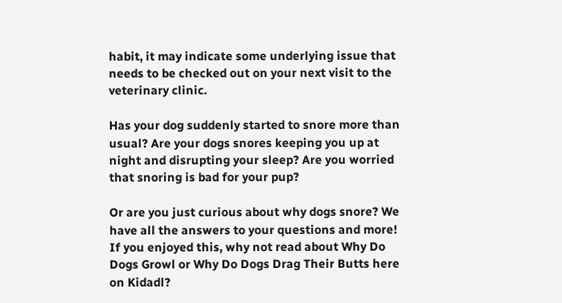habit, it may indicate some underlying issue that needs to be checked out on your next visit to the veterinary clinic.

Has your dog suddenly started to snore more than usual? Are your dogs snores keeping you up at night and disrupting your sleep? Are you worried that snoring is bad for your pup?

Or are you just curious about why dogs snore? We have all the answers to your questions and more! If you enjoyed this, why not read about Why Do Dogs Growl or Why Do Dogs Drag Their Butts here on Kidadl?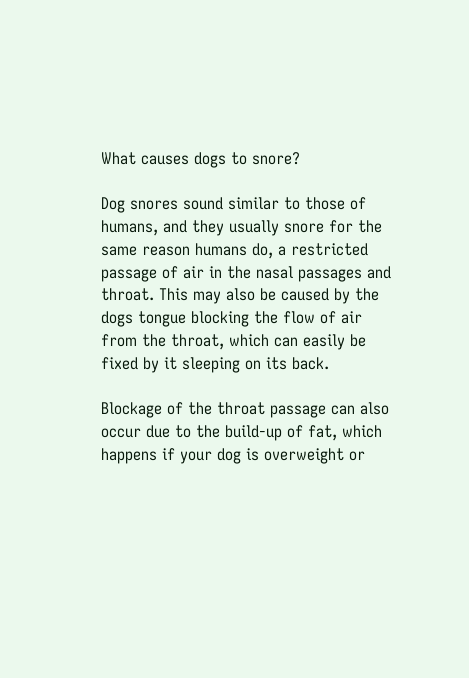What causes dogs to snore?

Dog snores sound similar to those of humans, and they usually snore for the same reason humans do, a restricted passage of air in the nasal passages and throat. This may also be caused by the dogs tongue blocking the flow of air from the throat, which can easily be fixed by it sleeping on its back.

Blockage of the throat passage can also occur due to the build-up of fat, which happens if your dog is overweight or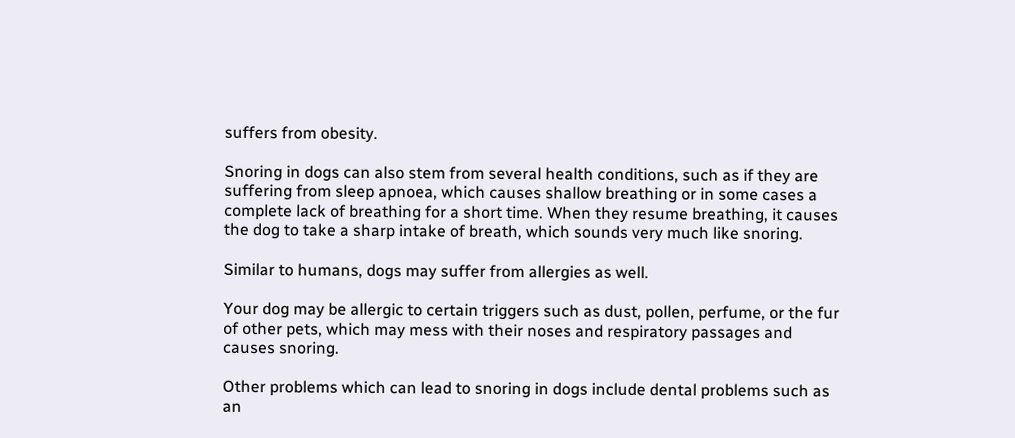suffers from obesity.

Snoring in dogs can also stem from several health conditions, such as if they are suffering from sleep apnoea, which causes shallow breathing or in some cases a complete lack of breathing for a short time. When they resume breathing, it causes the dog to take a sharp intake of breath, which sounds very much like snoring.

Similar to humans, dogs may suffer from allergies as well.

Your dog may be allergic to certain triggers such as dust, pollen, perfume, or the fur of other pets, which may mess with their noses and respiratory passages and causes snoring.

Other problems which can lead to snoring in dogs include dental problems such as an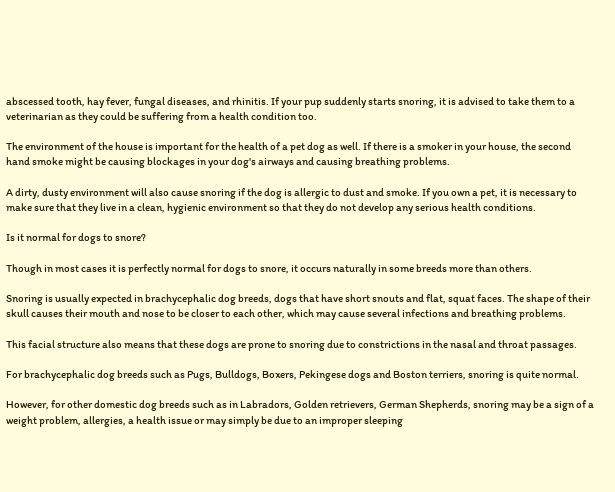abscessed tooth, hay fever, fungal diseases, and rhinitis. If your pup suddenly starts snoring, it is advised to take them to a veterinarian as they could be suffering from a health condition too.

The environment of the house is important for the health of a pet dog as well. If there is a smoker in your house, the second hand smoke might be causing blockages in your dog's airways and causing breathing problems.

A dirty, dusty environment will also cause snoring if the dog is allergic to dust and smoke. If you own a pet, it is necessary to make sure that they live in a clean, hygienic environment so that they do not develop any serious health conditions.

Is it normal for dogs to snore?

Though in most cases it is perfectly normal for dogs to snore, it occurs naturally in some breeds more than others.

Snoring is usually expected in brachycephalic dog breeds, dogs that have short snouts and flat, squat faces. The shape of their skull causes their mouth and nose to be closer to each other, which may cause several infections and breathing problems.

This facial structure also means that these dogs are prone to snoring due to constrictions in the nasal and throat passages.

For brachycephalic dog breeds such as Pugs, Bulldogs, Boxers, Pekingese dogs and Boston terriers, snoring is quite normal.

However, for other domestic dog breeds such as in Labradors, Golden retrievers, German Shepherds, snoring may be a sign of a weight problem, allergies, a health issue or may simply be due to an improper sleeping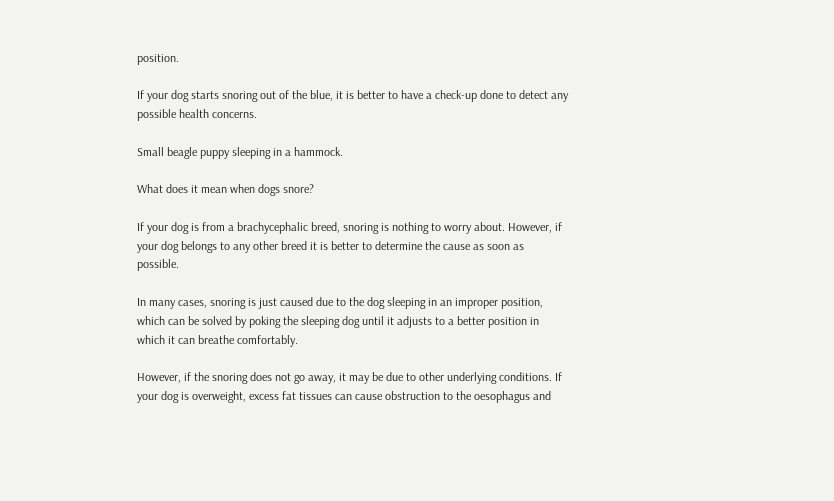position.

If your dog starts snoring out of the blue, it is better to have a check-up done to detect any possible health concerns.

Small beagle puppy sleeping in a hammock.

What does it mean when dogs snore?

If your dog is from a brachycephalic breed, snoring is nothing to worry about. However, if your dog belongs to any other breed it is better to determine the cause as soon as possible.

In many cases, snoring is just caused due to the dog sleeping in an improper position, which can be solved by poking the sleeping dog until it adjusts to a better position in which it can breathe comfortably.

However, if the snoring does not go away, it may be due to other underlying conditions. If your dog is overweight, excess fat tissues can cause obstruction to the oesophagus and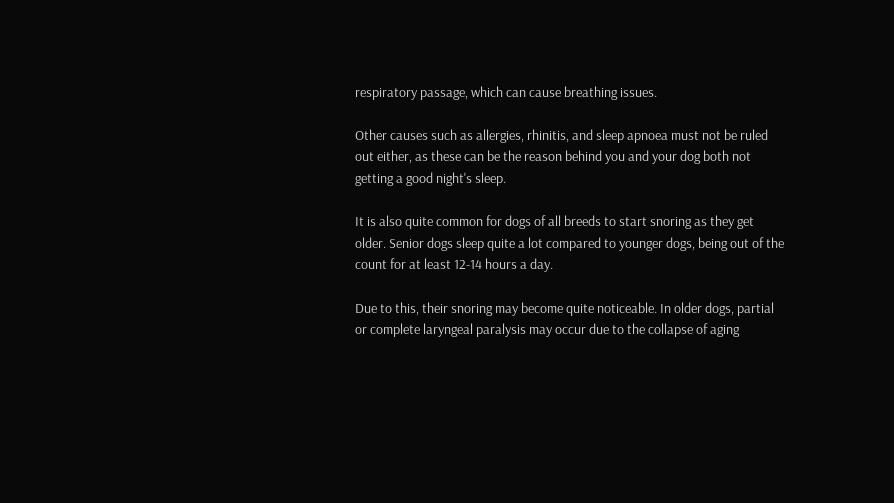respiratory passage, which can cause breathing issues.

Other causes such as allergies, rhinitis, and sleep apnoea must not be ruled out either, as these can be the reason behind you and your dog both not getting a good night's sleep.

It is also quite common for dogs of all breeds to start snoring as they get older. Senior dogs sleep quite a lot compared to younger dogs, being out of the count for at least 12-14 hours a day.

Due to this, their snoring may become quite noticeable. In older dogs, partial or complete laryngeal paralysis may occur due to the collapse of aging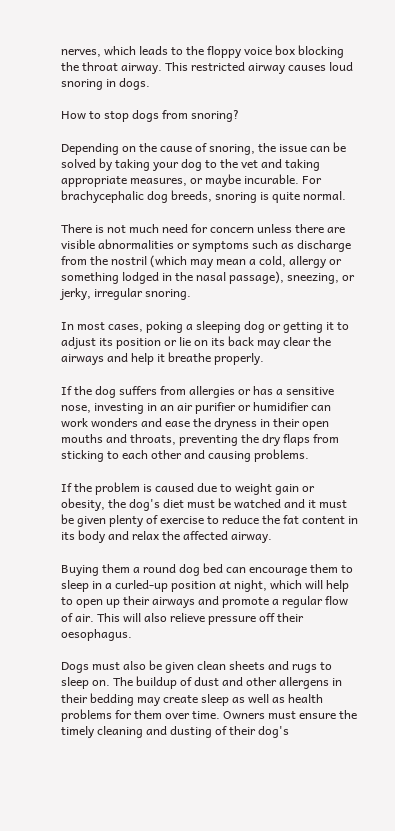nerves, which leads to the floppy voice box blocking the throat airway. This restricted airway causes loud snoring in dogs.

How to stop dogs from snoring?

Depending on the cause of snoring, the issue can be solved by taking your dog to the vet and taking appropriate measures, or maybe incurable. For brachycephalic dog breeds, snoring is quite normal.

There is not much need for concern unless there are visible abnormalities or symptoms such as discharge from the nostril (which may mean a cold, allergy or something lodged in the nasal passage), sneezing, or jerky, irregular snoring.

In most cases, poking a sleeping dog or getting it to adjust its position or lie on its back may clear the airways and help it breathe properly.

If the dog suffers from allergies or has a sensitive nose, investing in an air purifier or humidifier can work wonders and ease the dryness in their open mouths and throats, preventing the dry flaps from sticking to each other and causing problems.

If the problem is caused due to weight gain or obesity, the dog's diet must be watched and it must be given plenty of exercise to reduce the fat content in its body and relax the affected airway.

Buying them a round dog bed can encourage them to sleep in a curled-up position at night, which will help to open up their airways and promote a regular flow of air. This will also relieve pressure off their oesophagus.

Dogs must also be given clean sheets and rugs to sleep on. The buildup of dust and other allergens in their bedding may create sleep as well as health problems for them over time. Owners must ensure the timely cleaning and dusting of their dog's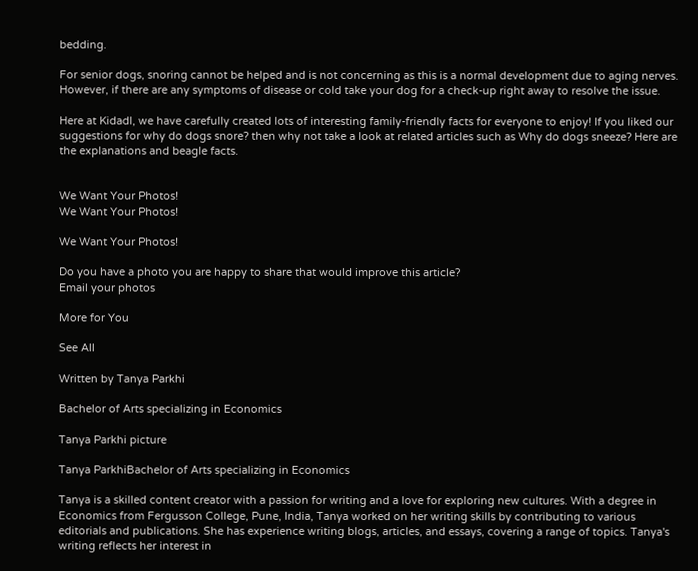bedding.

For senior dogs, snoring cannot be helped and is not concerning as this is a normal development due to aging nerves. However, if there are any symptoms of disease or cold take your dog for a check-up right away to resolve the issue.

Here at Kidadl, we have carefully created lots of interesting family-friendly facts for everyone to enjoy! If you liked our suggestions for why do dogs snore? then why not take a look at related articles such as Why do dogs sneeze? Here are the explanations and beagle facts.


We Want Your Photos!
We Want Your Photos!

We Want Your Photos!

Do you have a photo you are happy to share that would improve this article?
Email your photos

More for You

See All

Written by Tanya Parkhi

Bachelor of Arts specializing in Economics

Tanya Parkhi picture

Tanya ParkhiBachelor of Arts specializing in Economics

Tanya is a skilled content creator with a passion for writing and a love for exploring new cultures. With a degree in Economics from Fergusson College, Pune, India, Tanya worked on her writing skills by contributing to various editorials and publications. She has experience writing blogs, articles, and essays, covering a range of topics. Tanya's writing reflects her interest in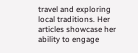travel and exploring local traditions. Her articles showcase her ability to engage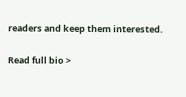readers and keep them interested.

Read full bio >